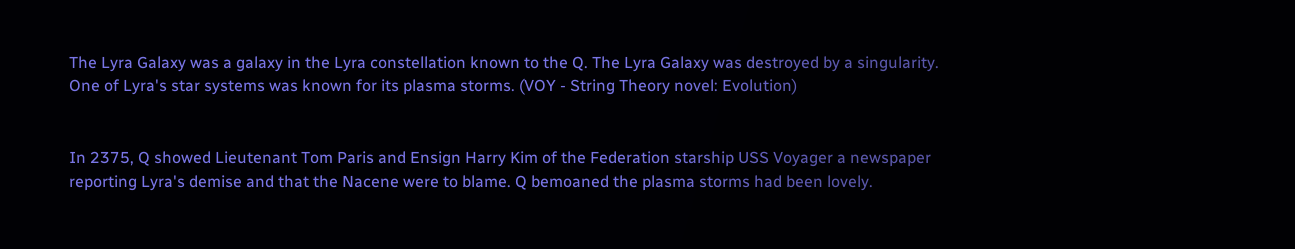The Lyra Galaxy was a galaxy in the Lyra constellation known to the Q. The Lyra Galaxy was destroyed by a singularity. One of Lyra's star systems was known for its plasma storms. (VOY - String Theory novel: Evolution)


In 2375, Q showed Lieutenant Tom Paris and Ensign Harry Kim of the Federation starship USS Voyager a newspaper reporting Lyra's demise and that the Nacene were to blame. Q bemoaned the plasma storms had been lovely.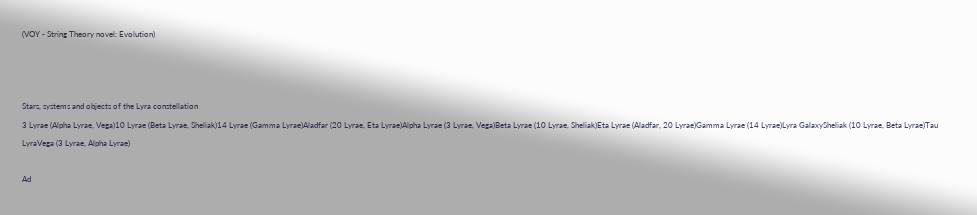(VOY - String Theory novel: Evolution)



Stars, systems and objects of the Lyra constellation
3 Lyrae (Alpha Lyrae, Vega)10 Lyrae (Beta Lyrae, Sheliak)14 Lyrae (Gamma Lyrae)Aladfar (20 Lyrae, Eta Lyrae)Alpha Lyrae (3 Lyrae, Vega)Beta Lyrae (10 Lyrae, Sheliak)Eta Lyrae (Aladfar, 20 Lyrae)Gamma Lyrae (14 Lyrae)Lyra GalaxySheliak (10 Lyrae, Beta Lyrae)Tau LyraVega (3 Lyrae, Alpha Lyrae)

Ad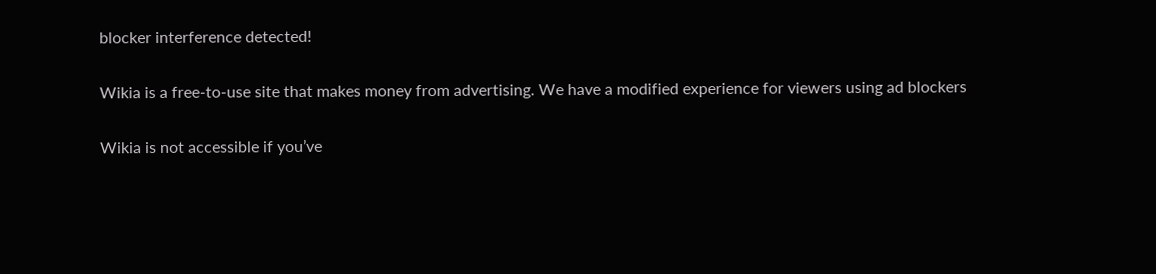blocker interference detected!

Wikia is a free-to-use site that makes money from advertising. We have a modified experience for viewers using ad blockers

Wikia is not accessible if you’ve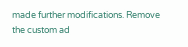made further modifications. Remove the custom ad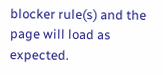blocker rule(s) and the page will load as expected.